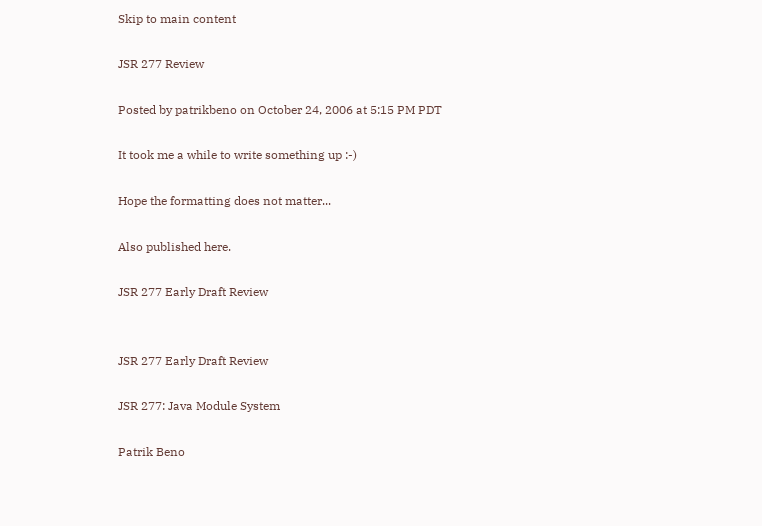Skip to main content

JSR 277 Review

Posted by patrikbeno on October 24, 2006 at 5:15 PM PDT

It took me a while to write something up :-)

Hope the formatting does not matter...

Also published here.

JSR 277 Early Draft Review


JSR 277 Early Draft Review

JSR 277: Java Module System

Patrik Beno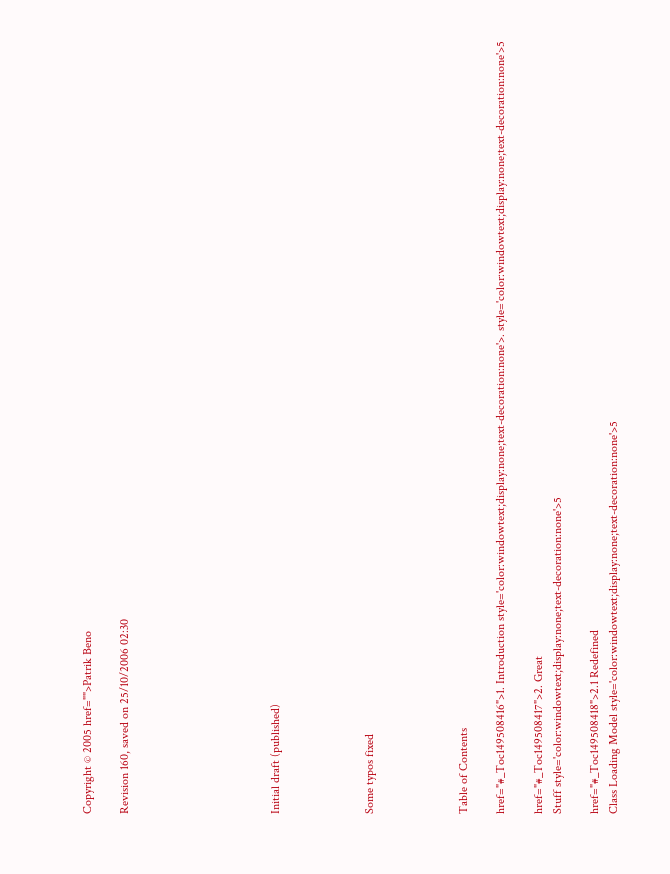Copyright © 2005 href="">Patrik Beno

Revision 160, saved on 25/10/2006 02:30







Initial draft (published)




Some typos fixed




Table of Contents

href="#_Toc149508416">1. Introduction style='color:windowtext;display:none;text-decoration:none'>. style='color:windowtext;display:none;text-decoration:none'>5

href="#_Toc149508417">2. Great
Stuff style='color:windowtext;display:none;text-decoration:none'>5

href="#_Toc149508418">2.1 Redefined
Class Loading Model style='color:windowtext;display:none;text-decoration:none'>5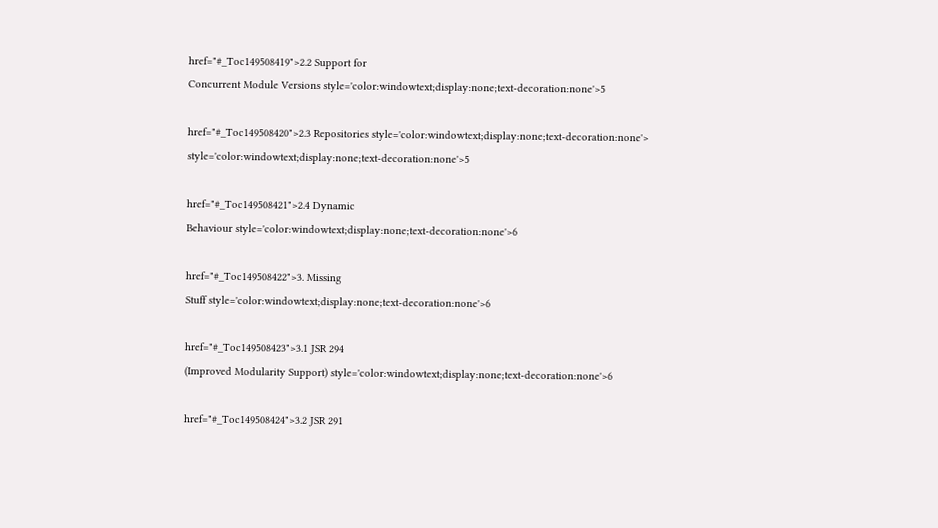href="#_Toc149508419">2.2 Support for
Concurrent Module Versions style='color:windowtext;display:none;text-decoration:none'>5

href="#_Toc149508420">2.3 Repositories style='color:windowtext;display:none;text-decoration:none'> style='color:windowtext;display:none;text-decoration:none'>5

href="#_Toc149508421">2.4 Dynamic
Behaviour style='color:windowtext;display:none;text-decoration:none'>6

href="#_Toc149508422">3. Missing
Stuff style='color:windowtext;display:none;text-decoration:none'>6

href="#_Toc149508423">3.1 JSR 294
(Improved Modularity Support) style='color:windowtext;display:none;text-decoration:none'>6

href="#_Toc149508424">3.2 JSR 291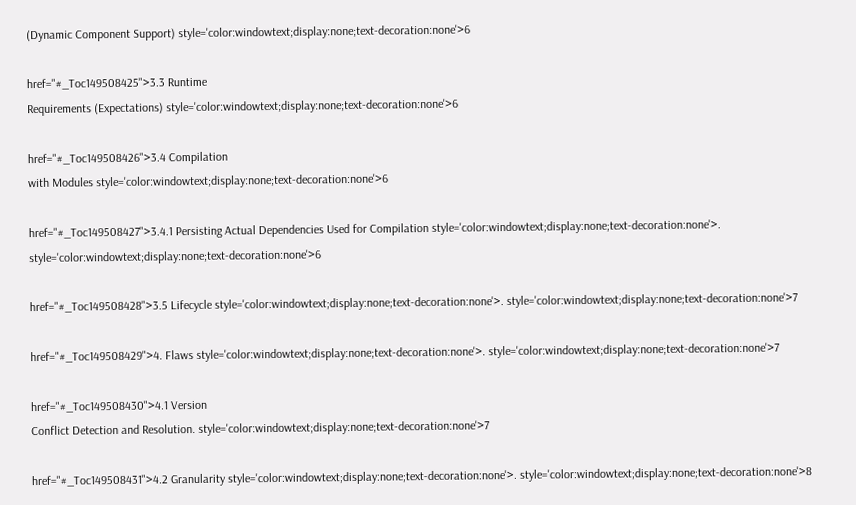(Dynamic Component Support) style='color:windowtext;display:none;text-decoration:none'>6

href="#_Toc149508425">3.3 Runtime
Requirements (Expectations) style='color:windowtext;display:none;text-decoration:none'>6

href="#_Toc149508426">3.4 Compilation
with Modules style='color:windowtext;display:none;text-decoration:none'>6

href="#_Toc149508427">3.4.1 Persisting Actual Dependencies Used for Compilation style='color:windowtext;display:none;text-decoration:none'>. style='color:windowtext;display:none;text-decoration:none'>6

href="#_Toc149508428">3.5 Lifecycle style='color:windowtext;display:none;text-decoration:none'>. style='color:windowtext;display:none;text-decoration:none'>7

href="#_Toc149508429">4. Flaws style='color:windowtext;display:none;text-decoration:none'>. style='color:windowtext;display:none;text-decoration:none'>7

href="#_Toc149508430">4.1 Version
Conflict Detection and Resolution. style='color:windowtext;display:none;text-decoration:none'>7

href="#_Toc149508431">4.2 Granularity style='color:windowtext;display:none;text-decoration:none'>. style='color:windowtext;display:none;text-decoration:none'>8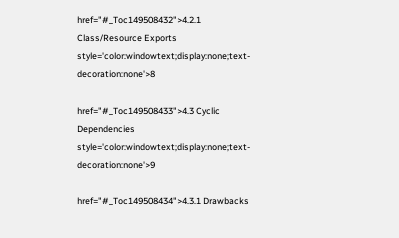href="#_Toc149508432">4.2.1 Class/Resource Exports style='color:windowtext;display:none;text-decoration:none'>8

href="#_Toc149508433">4.3 Cyclic
Dependencies style='color:windowtext;display:none;text-decoration:none'>9

href="#_Toc149508434">4.3.1 Drawbacks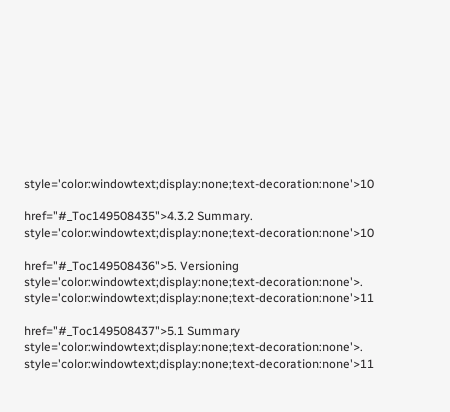style='color:windowtext;display:none;text-decoration:none'>10

href="#_Toc149508435">4.3.2 Summary. style='color:windowtext;display:none;text-decoration:none'>10

href="#_Toc149508436">5. Versioning style='color:windowtext;display:none;text-decoration:none'>. style='color:windowtext;display:none;text-decoration:none'>11

href="#_Toc149508437">5.1 Summary style='color:windowtext;display:none;text-decoration:none'>. style='color:windowtext;display:none;text-decoration:none'>11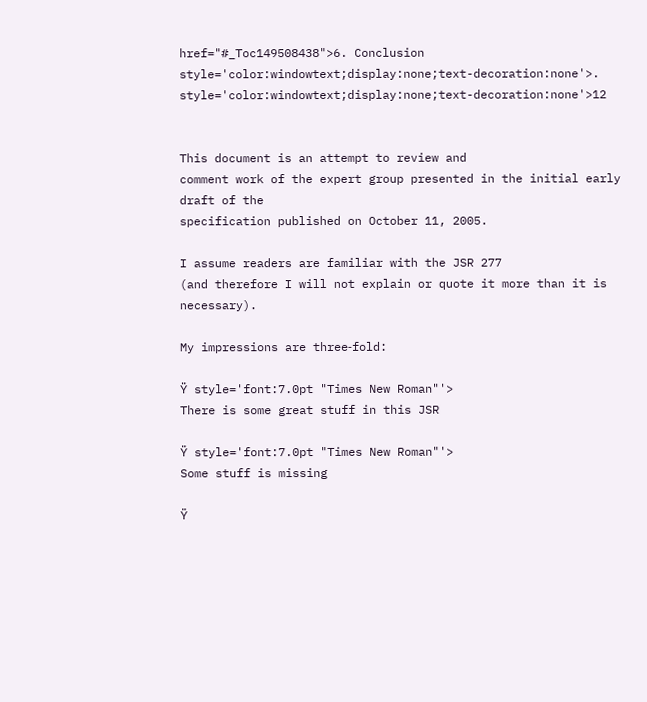href="#_Toc149508438">6. Conclusion style='color:windowtext;display:none;text-decoration:none'>. style='color:windowtext;display:none;text-decoration:none'>12


This document is an attempt to review and
comment work of the expert group presented in the initial early draft of the
specification published on October 11, 2005.

I assume readers are familiar with the JSR 277
(and therefore I will not explain or quote it more than it is necessary).

My impressions are three‑fold:

Ÿ style='font:7.0pt "Times New Roman"'>
There is some great stuff in this JSR

Ÿ style='font:7.0pt "Times New Roman"'>
Some stuff is missing

Ÿ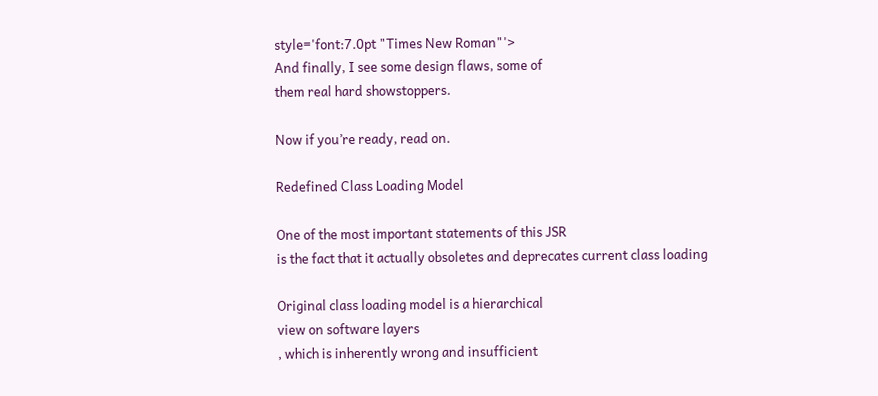style='font:7.0pt "Times New Roman"'>
And finally, I see some design flaws, some of
them real hard showstoppers.

Now if you’re ready, read on.

Redefined Class Loading Model

One of the most important statements of this JSR
is the fact that it actually obsoletes and deprecates current class loading

Original class loading model is a hierarchical
view on software layers
, which is inherently wrong and insufficient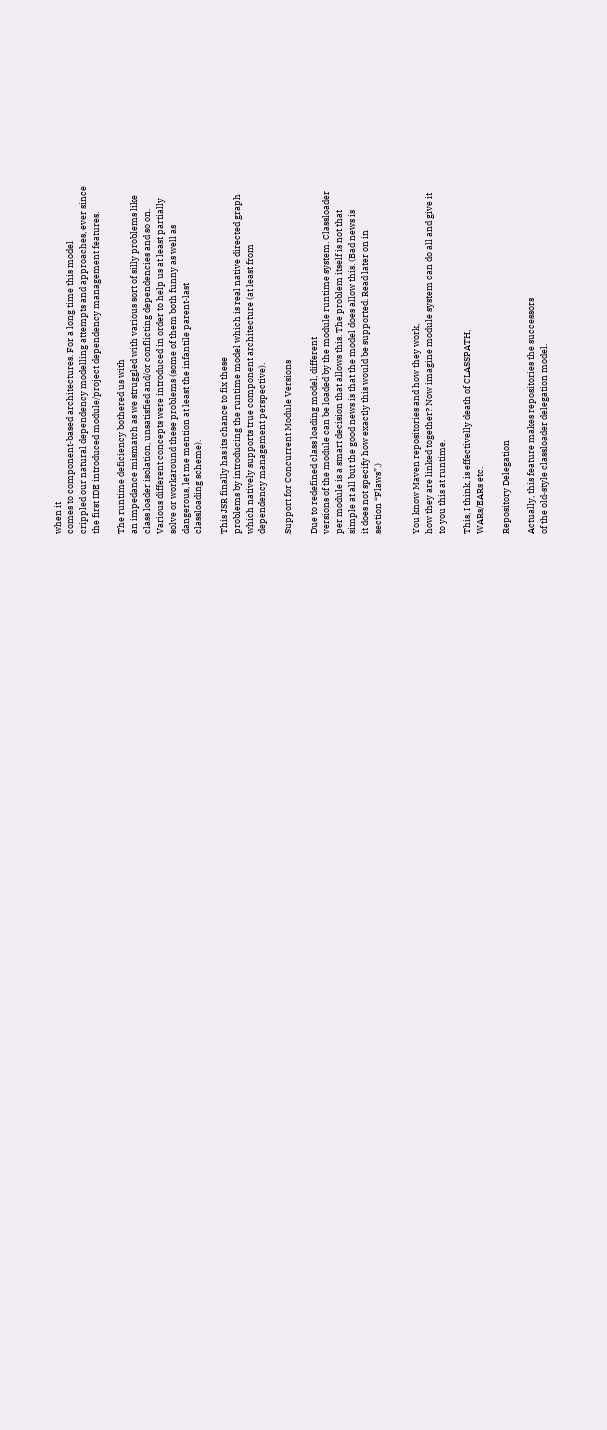when it
comes to component‑based architectures. For a long time this model
crippled our natural dependency modelling attempts and approaches, ever since
the first IDE introduced module/project dependency management features.

The runtime deficiency bothered us with
an impedance mismatch as we struggled with various sort of silly problems like
class loader isolation, unsatisfied and/or conflicting dependencies and so on.
Various different concepts were introduced in order to help us at least partially
solve or workaround these problems (some of them both funny as well as
dangerous, let me mention at least the infantile parent‑last
classloading scheme).

This JSR finally has its chance to fix these
problems by introducing the runtime model which is real native directed graph
which natively supports true component architecture (at least from
dependency management perspective).

Support for Concurrent Module Versions

Due to redefined class loading model, different
versions of the module can be loaded by the module runtime system. Classloader
per module is a smart decision that allows this. The problem itself is not that
simple at all but the good news is that the model does allow this. (Bad news is
it does not specify how exactly this would be supported. Read later on in
section “Flaws”.)


You know Maven repositories and how they work,
how they are linked together? Now imagine module system can do all and give it
to you this at runtime.

This, I think, is effectivelly death of CLASSPATH,
WARs/EARs etc.

Repository Delegation

Actually, this feature makes repositories the successors
of the old‑style classloader delegation model.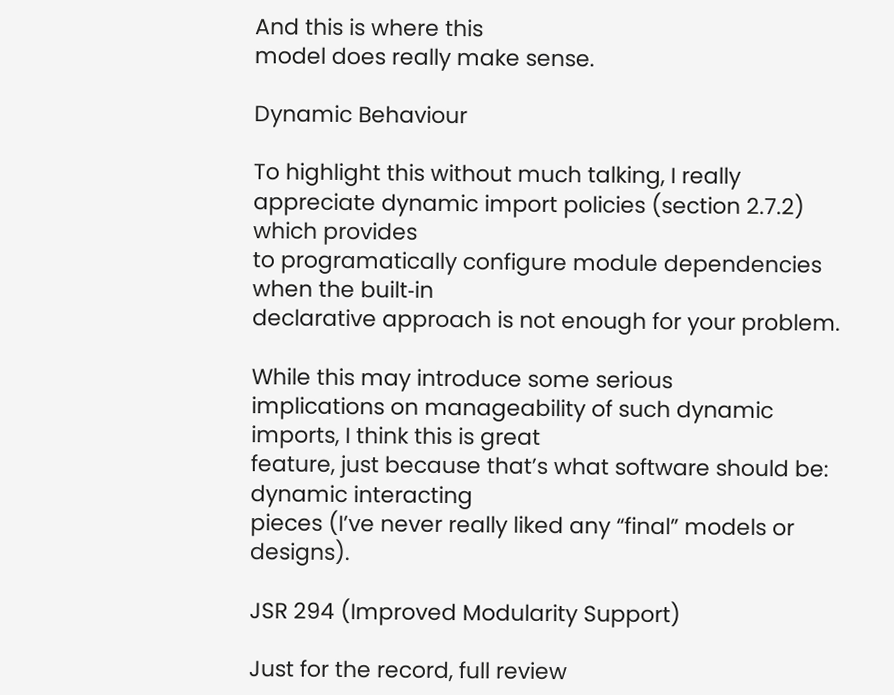And this is where this
model does really make sense.

Dynamic Behaviour

To highlight this without much talking, I really
appreciate dynamic import policies (section 2.7.2) which provides
to programatically configure module dependencies when the built‑in
declarative approach is not enough for your problem.

While this may introduce some serious
implications on manageability of such dynamic imports, I think this is great
feature, just because that’s what software should be: dynamic interacting
pieces (I’ve never really liked any “final” models or designs).

JSR 294 (Improved Modularity Support)

Just for the record, full review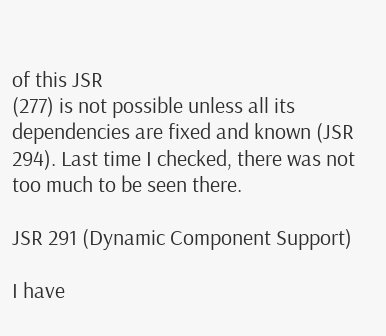of this JSR
(277) is not possible unless all its dependencies are fixed and known (JSR
294). Last time I checked, there was not too much to be seen there.

JSR 291 (Dynamic Component Support)

I have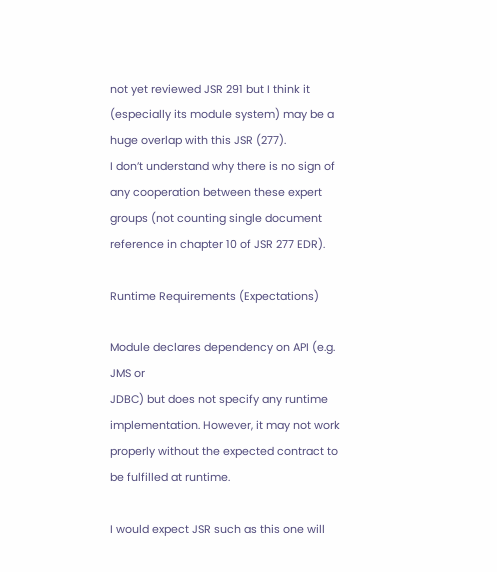not yet reviewed JSR 291 but I think it
(especially its module system) may be a huge overlap with this JSR (277).
I don’t understand why there is no sign of any cooperation between these expert
groups (not counting single document reference in chapter 10 of JSR 277 EDR).

Runtime Requirements (Expectations)

Module declares dependency on API (e.g. JMS or
JDBC) but does not specify any runtime implementation. However, it may not work
properly without the expected contract to be fulfilled at runtime.

I would expect JSR such as this one will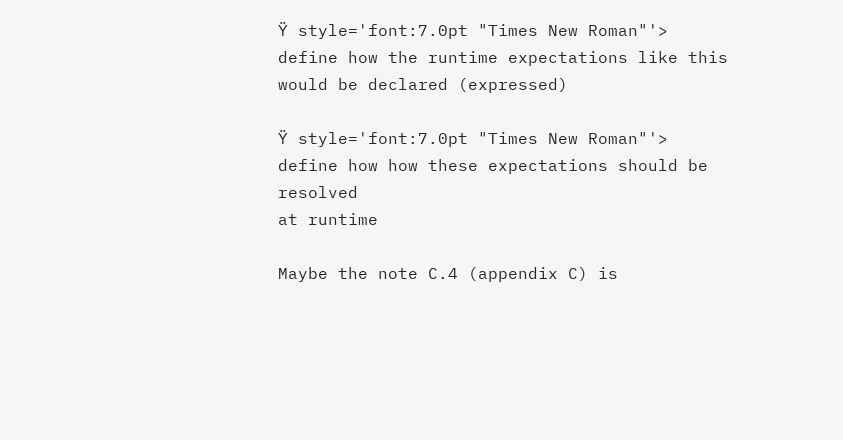Ÿ style='font:7.0pt "Times New Roman"'>
define how the runtime expectations like this
would be declared (expressed)

Ÿ style='font:7.0pt "Times New Roman"'>
define how how these expectations should be resolved
at runtime

Maybe the note C.4 (appendix C) is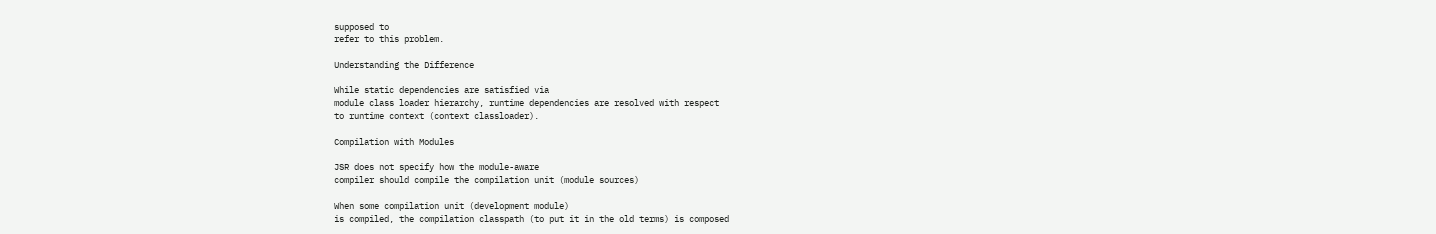supposed to
refer to this problem.

Understanding the Difference

While static dependencies are satisfied via
module class loader hierarchy, runtime dependencies are resolved with respect
to runtime context (context classloader).

Compilation with Modules

JSR does not specify how the module-aware
compiler should compile the compilation unit (module sources)

When some compilation unit (development module)
is compiled, the compilation classpath (to put it in the old terms) is composed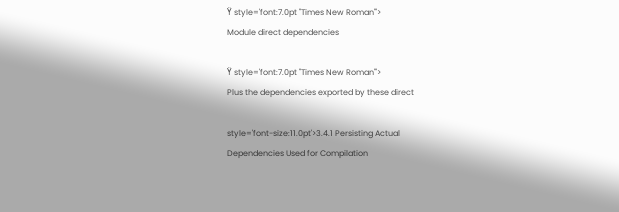Ÿ style='font:7.0pt "Times New Roman"'>
Module direct dependencies

Ÿ style='font:7.0pt "Times New Roman"'>
Plus the dependencies exported by these direct

style='font-size:11.0pt'>3.4.1 Persisting Actual
Dependencies Used for Compilation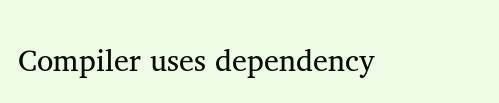Compiler uses dependency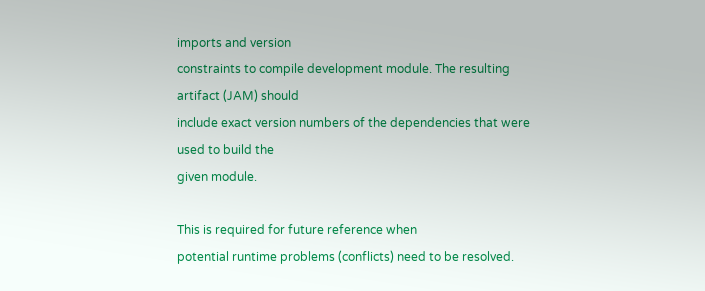imports and version
constraints to compile development module. The resulting artifact (JAM) should
include exact version numbers of the dependencies that were used to build the
given module.

This is required for future reference when
potential runtime problems (conflicts) need to be resolved.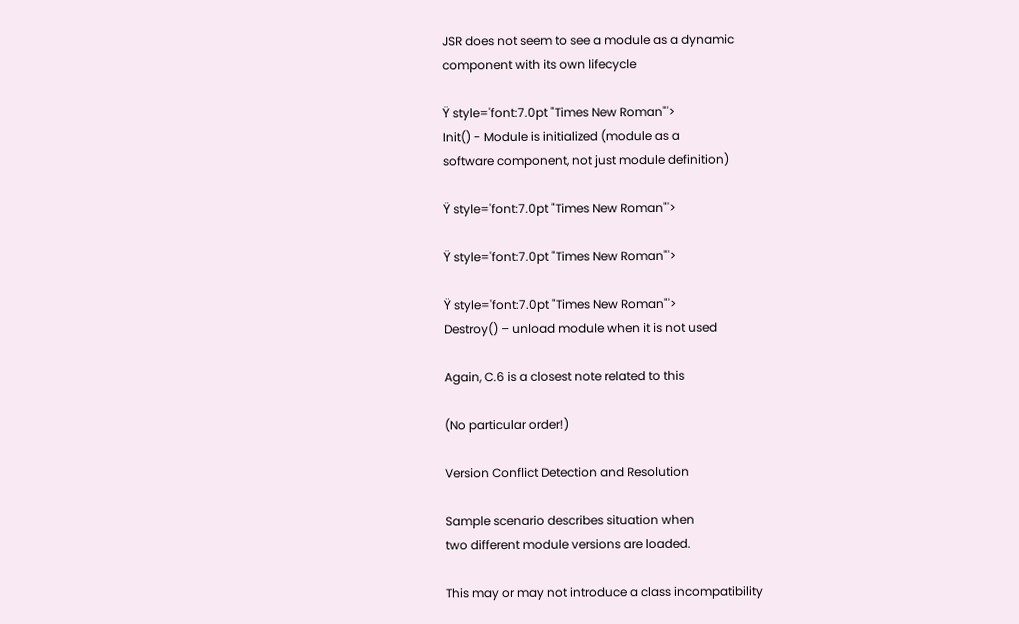JSR does not seem to see a module as a dynamic
component with its own lifecycle

Ÿ style='font:7.0pt "Times New Roman"'>
Init() - Module is initialized (module as a
software component, not just module definition)

Ÿ style='font:7.0pt "Times New Roman"'>

Ÿ style='font:7.0pt "Times New Roman"'>

Ÿ style='font:7.0pt "Times New Roman"'>
Destroy() – unload module when it is not used

Again, C.6 is a closest note related to this

(No particular order!)

Version Conflict Detection and Resolution

Sample scenario describes situation when
two different module versions are loaded.

This may or may not introduce a class incompatibility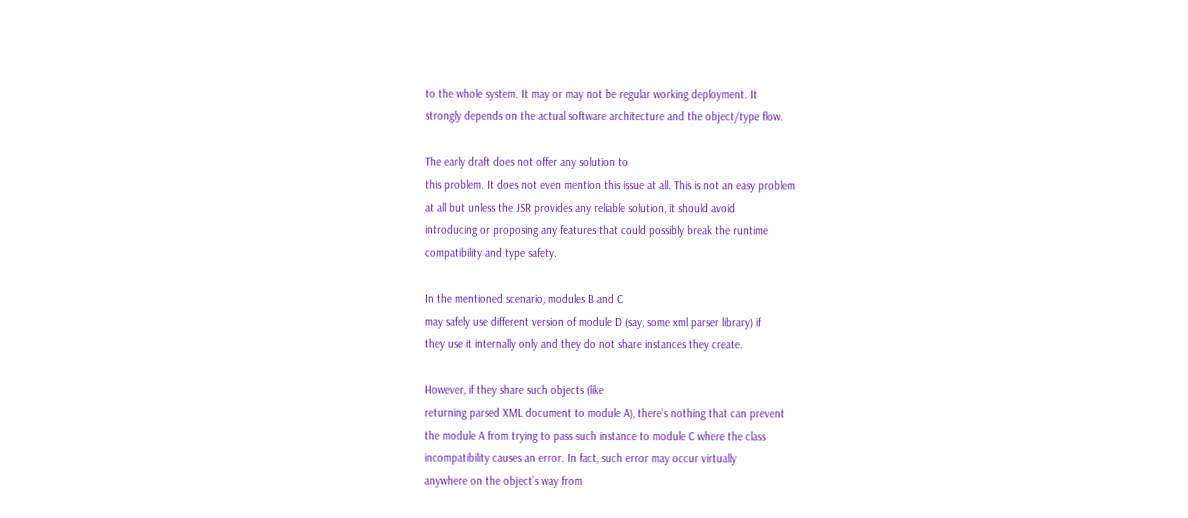to the whole system. It may or may not be regular working deployment. It
strongly depends on the actual software architecture and the object/type flow.

The early draft does not offer any solution to
this problem. It does not even mention this issue at all. This is not an easy problem
at all but unless the JSR provides any reliable solution, it should avoid
introducing or proposing any features that could possibly break the runtime
compatibility and type safety.

In the mentioned scenario, modules B and C
may safely use different version of module D (say, some xml parser library) if
they use it internally only and they do not share instances they create.

However, if they share such objects (like
returning parsed XML document to module A), there’s nothing that can prevent
the module A from trying to pass such instance to module C where the class
incompatibility causes an error. In fact, such error may occur virtually
anywhere on the object’s way from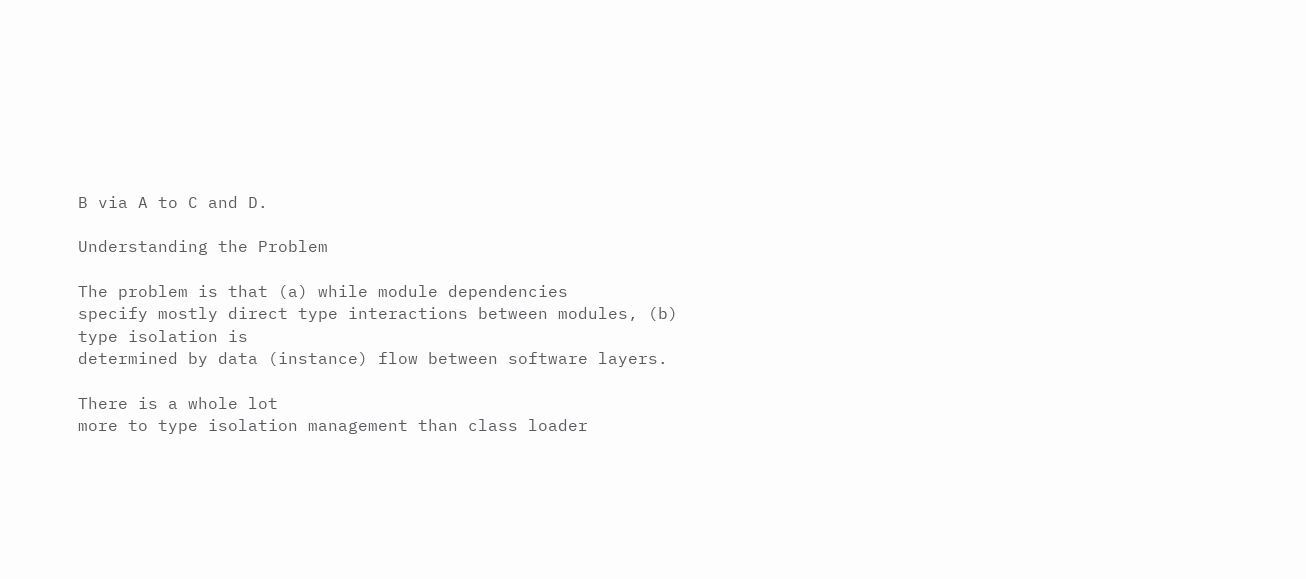B via A to C and D.

Understanding the Problem

The problem is that (a) while module dependencies
specify mostly direct type interactions between modules, (b) type isolation is
determined by data (instance) flow between software layers.

There is a whole lot
more to type isolation management than class loader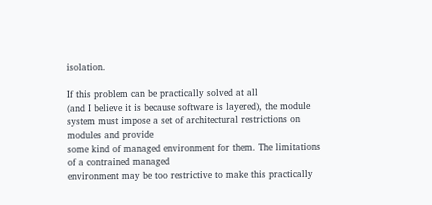isolation.

If this problem can be practically solved at all
(and I believe it is because software is layered), the module
system must impose a set of architectural restrictions on modules and provide
some kind of managed environment for them. The limitations of a contrained managed
environment may be too restrictive to make this practically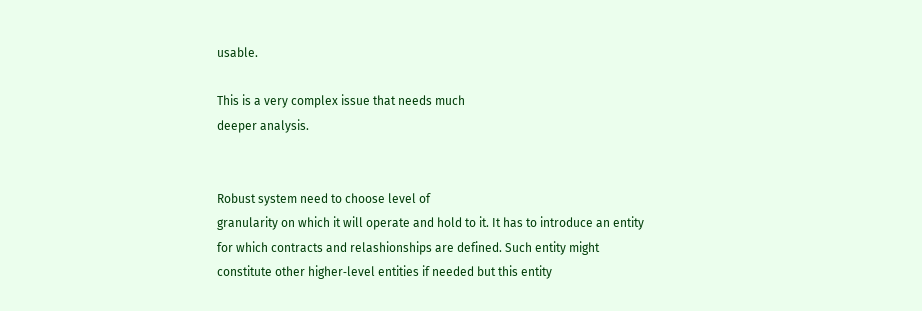usable.

This is a very complex issue that needs much
deeper analysis.


Robust system need to choose level of
granularity on which it will operate and hold to it. It has to introduce an entity
for which contracts and relashionships are defined. Such entity might
constitute other higher‑level entities if needed but this entity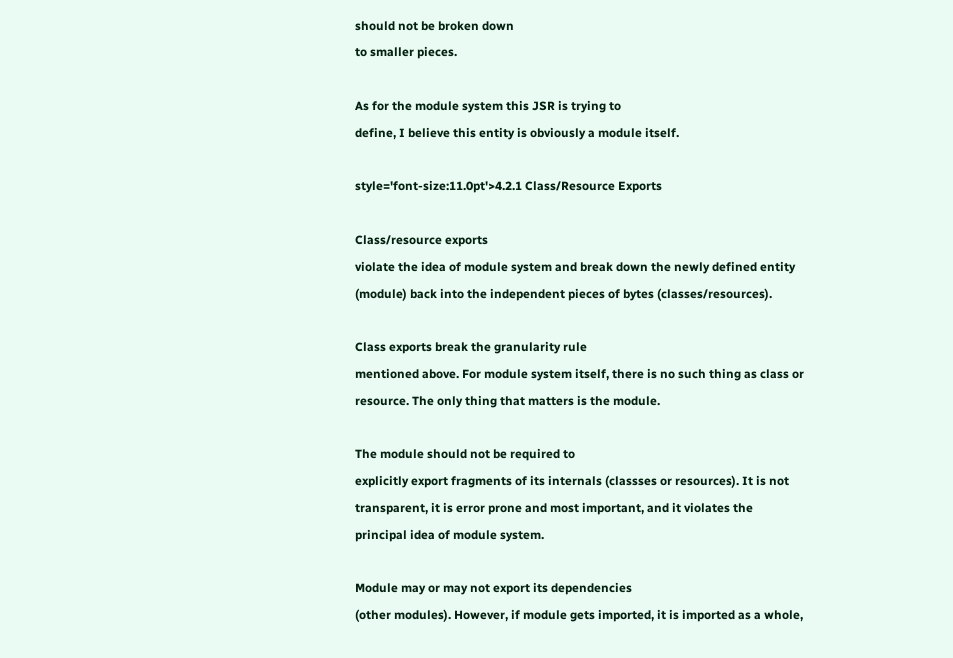should not be broken down
to smaller pieces.

As for the module system this JSR is trying to
define, I believe this entity is obviously a module itself.

style='font-size:11.0pt'>4.2.1 Class/Resource Exports

Class/resource exports
violate the idea of module system and break down the newly defined entity
(module) back into the independent pieces of bytes (classes/resources).

Class exports break the granularity rule
mentioned above. For module system itself, there is no such thing as class or
resource. The only thing that matters is the module.

The module should not be required to
explicitly export fragments of its internals (classses or resources). It is not
transparent, it is error prone and most important, and it violates the
principal idea of module system.

Module may or may not export its dependencies
(other modules). However, if module gets imported, it is imported as a whole,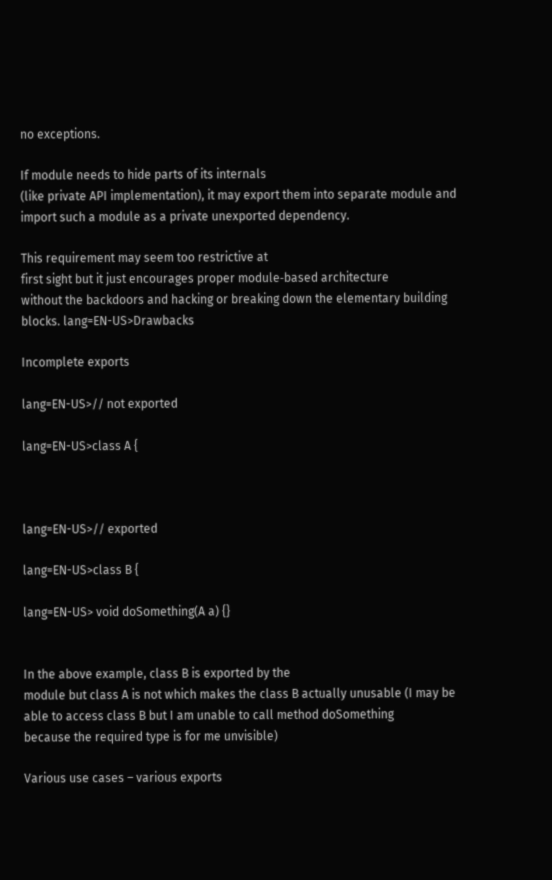no exceptions.

If module needs to hide parts of its internals
(like private API implementation), it may export them into separate module and
import such a module as a private unexported dependency.

This requirement may seem too restrictive at
first sight but it just encourages proper module‑based architecture
without the backdoors and hacking or breaking down the elementary building
blocks. lang=EN-US>Drawbacks

Incomplete exports

lang=EN-US>// not exported

lang=EN-US>class A {



lang=EN-US>// exported

lang=EN-US>class B {

lang=EN-US> void doSomething(A a) {}


In the above example, class B is exported by the
module but class A is not which makes the class B actually unusable (I may be
able to access class B but I am unable to call method doSomething
because the required type is for me unvisible)

Various use cases – various exports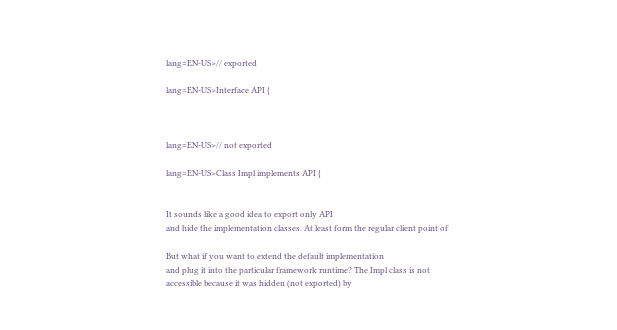lang=EN-US>// exported

lang=EN-US>Interface API {



lang=EN-US>// not exported

lang=EN-US>Class Impl implements API {


It sounds like a good idea to export only API
and hide the implementation classes. At least form the regular client point of

But what if you want to extend the default implementation
and plug it into the particular framework runtime? The Impl class is not
accessible because it was hidden (not exported) by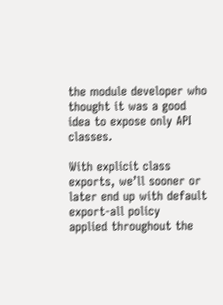the module developer who
thought it was a good idea to expose only API classes.

With explicit class
exports, we’ll sooner or later end up with default export‑all policy
applied throughout the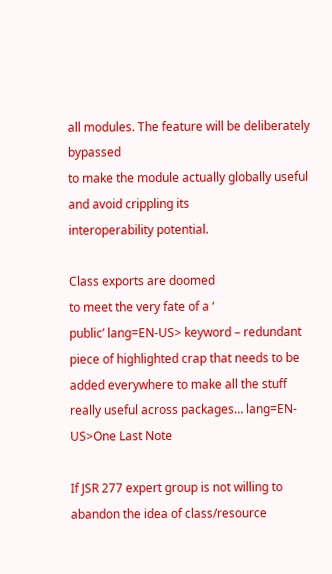all modules. The feature will be deliberately bypassed
to make the module actually globally useful and avoid crippling its
interoperability potential.

Class exports are doomed
to meet the very fate of a ‘
public’ lang=EN-US> keyword – redundant piece of highlighted crap that needs to be
added everywhere to make all the stuff really useful across packages… lang=EN-US>One Last Note

If JSR 277 expert group is not willing to
abandon the idea of class/resource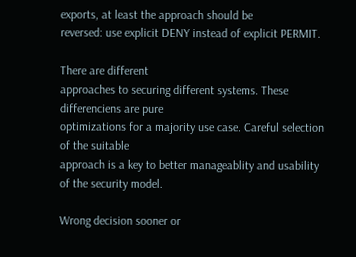exports, at least the approach should be
reversed: use explicit DENY instead of explicit PERMIT.

There are different
approaches to securing different systems. These differenciens are pure
optimizations for a majority use case. Careful selection of the suitable
approach is a key to better manageablity and usability of the security model.

Wrong decision sooner or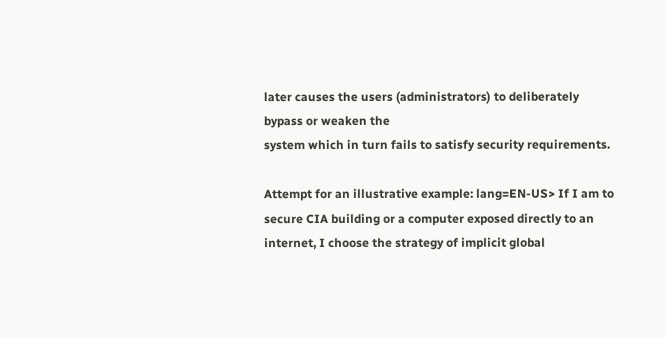later causes the users (administrators) to deliberately bypass or weaken the
system which in turn fails to satisfy security requirements.

Attempt for an illustrative example: lang=EN-US> If I am to secure CIA building or a computer exposed directly to an
internet, I choose the strategy of implicit global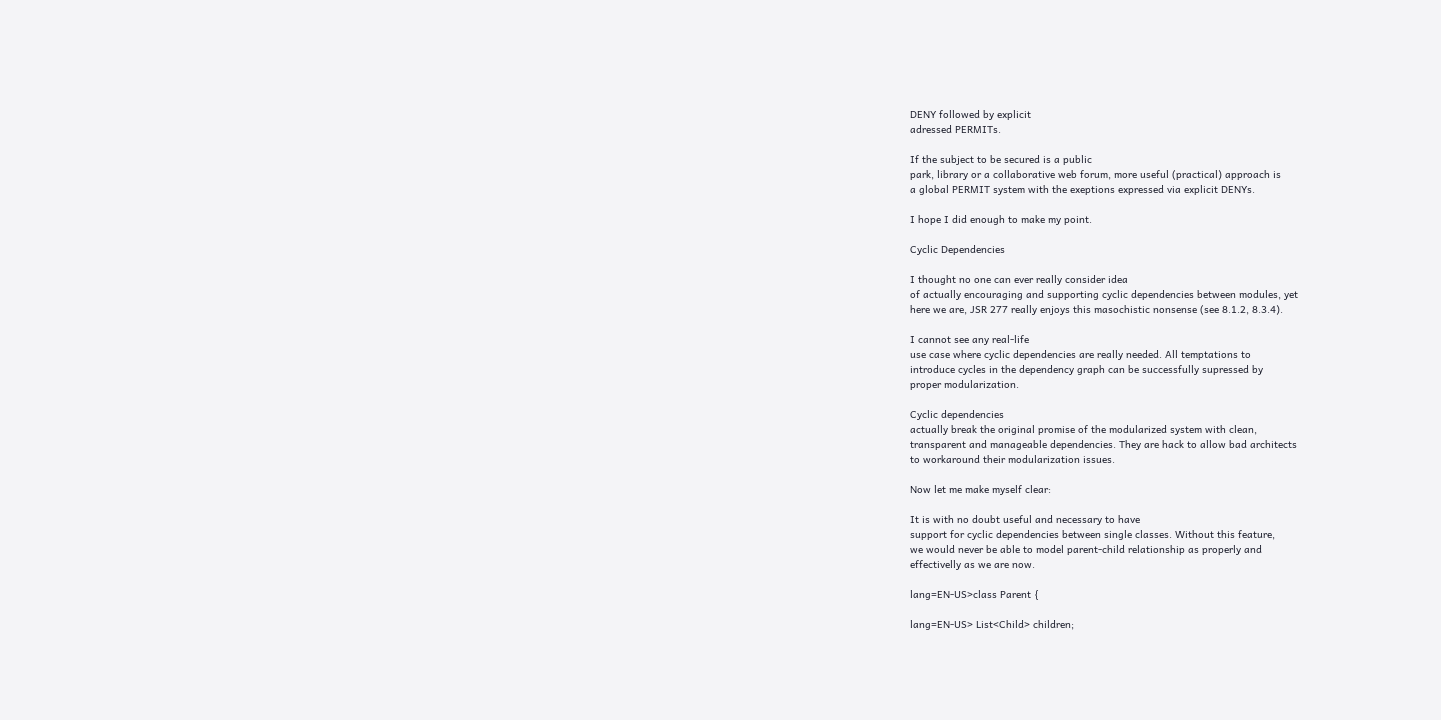DENY followed by explicit
adressed PERMITs.

If the subject to be secured is a public
park, library or a collaborative web forum, more useful (practical) approach is
a global PERMIT system with the exeptions expressed via explicit DENYs.

I hope I did enough to make my point.

Cyclic Dependencies

I thought no one can ever really consider idea
of actually encouraging and supporting cyclic dependencies between modules, yet
here we are, JSR 277 really enjoys this masochistic nonsense (see 8.1.2, 8.3.4).

I cannot see any real‑life
use case where cyclic dependencies are really needed. All temptations to
introduce cycles in the dependency graph can be successfully supressed by
proper modularization.

Cyclic dependencies
actually break the original promise of the modularized system with clean,
transparent and manageable dependencies. They are hack to allow bad architects
to workaround their modularization issues.

Now let me make myself clear:

It is with no doubt useful and necessary to have
support for cyclic dependencies between single classes. Without this feature,
we would never be able to model parent‑child relationship as properly and
effectivelly as we are now.

lang=EN-US>class Parent {

lang=EN-US> List<Child> children;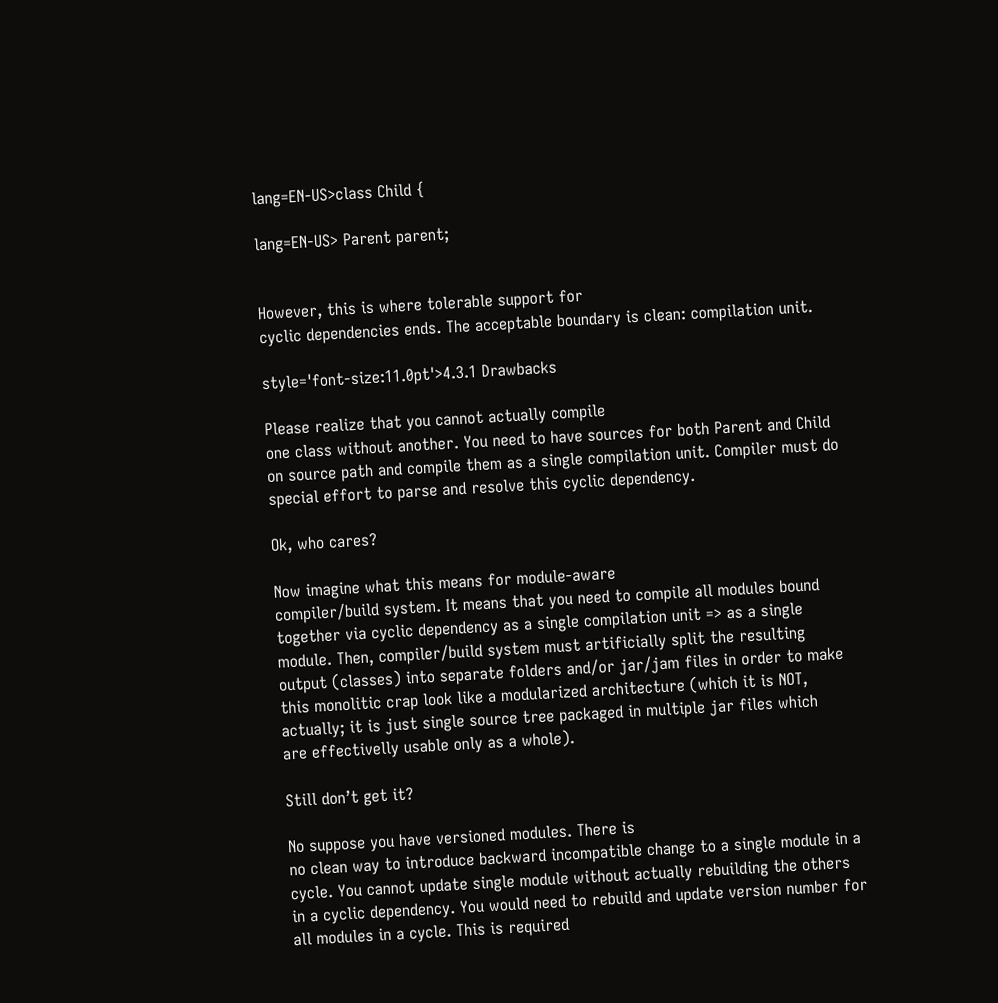lang=EN-US>class Child {

lang=EN-US> Parent parent;


However, this is where tolerable support for
cyclic dependencies ends. The acceptable boundary is clean: compilation unit.

style='font-size:11.0pt'>4.3.1 Drawbacks

Please realize that you cannot actually compile
one class without another. You need to have sources for both Parent and Child
on source path and compile them as a single compilation unit. Compiler must do
special effort to parse and resolve this cyclic dependency.

Ok, who cares?

Now imagine what this means for module‑aware
compiler/build system. It means that you need to compile all modules bound
together via cyclic dependency as a single compilation unit => as a single
module. Then, compiler/build system must artificially split the resulting
output (classes) into separate folders and/or jar/jam files in order to make
this monolitic crap look like a modularized architecture (which it is NOT,
actually; it is just single source tree packaged in multiple jar files which
are effectivelly usable only as a whole).

Still don’t get it?

No suppose you have versioned modules. There is
no clean way to introduce backward incompatible change to a single module in a
cycle. You cannot update single module without actually rebuilding the others
in a cyclic dependency. You would need to rebuild and update version number for
all modules in a cycle. This is required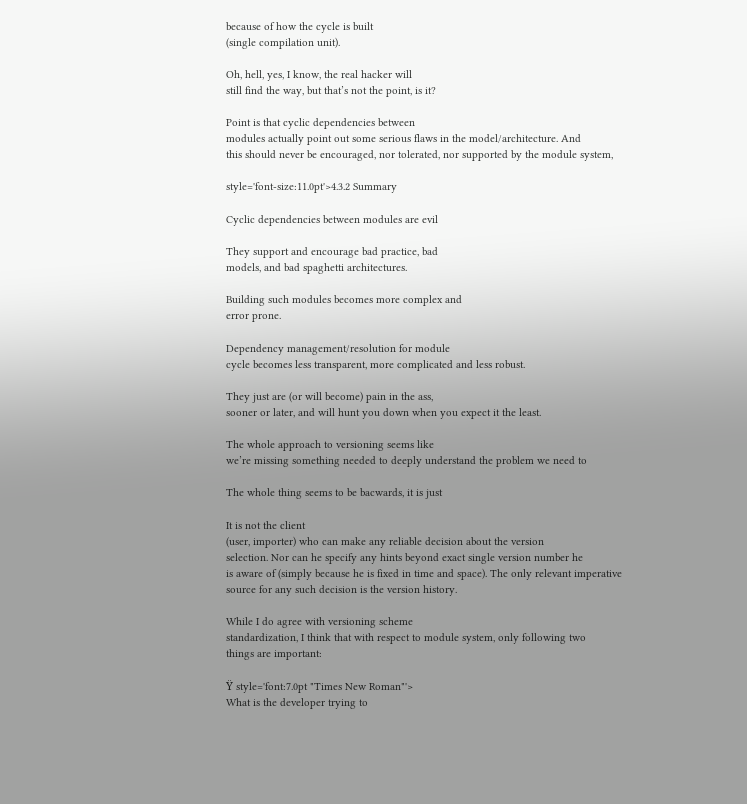because of how the cycle is built
(single compilation unit).

Oh, hell, yes, I know, the real hacker will
still find the way, but that’s not the point, is it?

Point is that cyclic dependencies between
modules actually point out some serious flaws in the model/architecture. And
this should never be encouraged, nor tolerated, nor supported by the module system,

style='font-size:11.0pt'>4.3.2 Summary

Cyclic dependencies between modules are evil

They support and encourage bad practice, bad
models, and bad spaghetti architectures.

Building such modules becomes more complex and
error prone.

Dependency management/resolution for module
cycle becomes less transparent, more complicated and less robust.

They just are (or will become) pain in the ass,
sooner or later, and will hunt you down when you expect it the least.

The whole approach to versioning seems like
we’re missing something needed to deeply understand the problem we need to

The whole thing seems to be bacwards, it is just

It is not the client
(user, importer) who can make any reliable decision about the version
selection. Nor can he specify any hints beyond exact single version number he
is aware of (simply because he is fixed in time and space). The only relevant imperative
source for any such decision is the version history.

While I do agree with versioning scheme
standardization, I think that with respect to module system, only following two
things are important:

Ÿ style='font:7.0pt "Times New Roman"'>
What is the developer trying to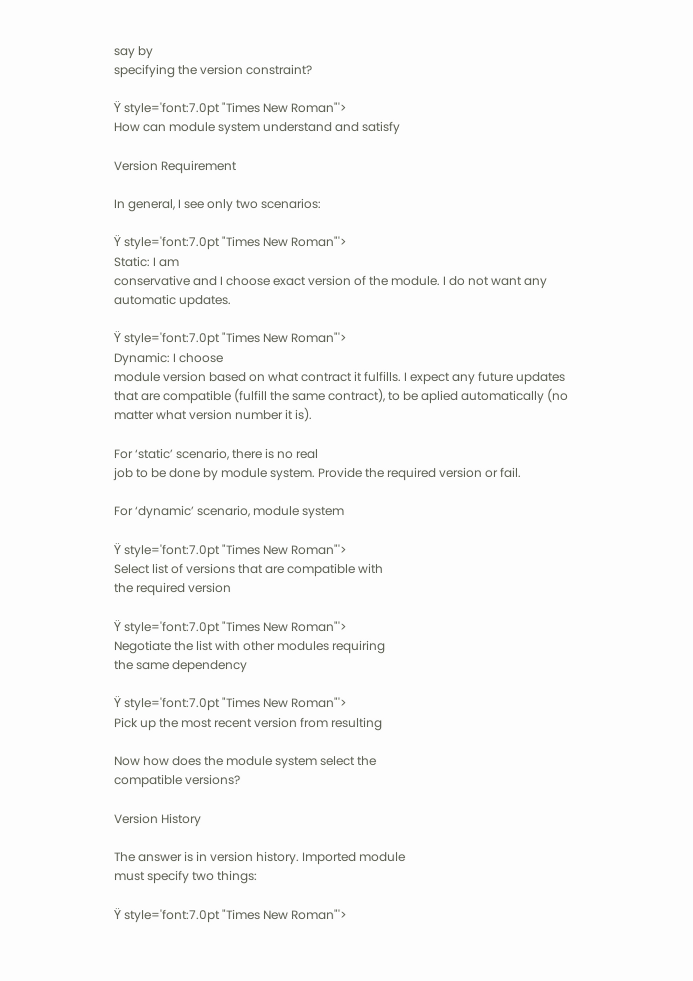say by
specifying the version constraint?

Ÿ style='font:7.0pt "Times New Roman"'>
How can module system understand and satisfy

Version Requirement

In general, I see only two scenarios:

Ÿ style='font:7.0pt "Times New Roman"'>
Static: I am
conservative and I choose exact version of the module. I do not want any
automatic updates.

Ÿ style='font:7.0pt "Times New Roman"'>
Dynamic: I choose
module version based on what contract it fulfills. I expect any future updates
that are compatible (fulfill the same contract), to be aplied automatically (no
matter what version number it is).

For ‘static’ scenario, there is no real
job to be done by module system. Provide the required version or fail.

For ‘dynamic’ scenario, module system

Ÿ style='font:7.0pt "Times New Roman"'>
Select list of versions that are compatible with
the required version

Ÿ style='font:7.0pt "Times New Roman"'>
Negotiate the list with other modules requiring
the same dependency

Ÿ style='font:7.0pt "Times New Roman"'>
Pick up the most recent version from resulting

Now how does the module system select the
compatible versions?

Version History

The answer is in version history. Imported module
must specify two things:

Ÿ style='font:7.0pt "Times New Roman"'>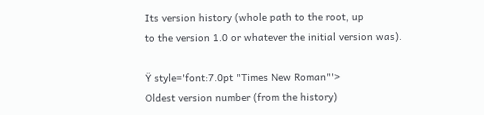Its version history (whole path to the root, up
to the version 1.0 or whatever the initial version was).

Ÿ style='font:7.0pt "Times New Roman"'>
Oldest version number (from the history)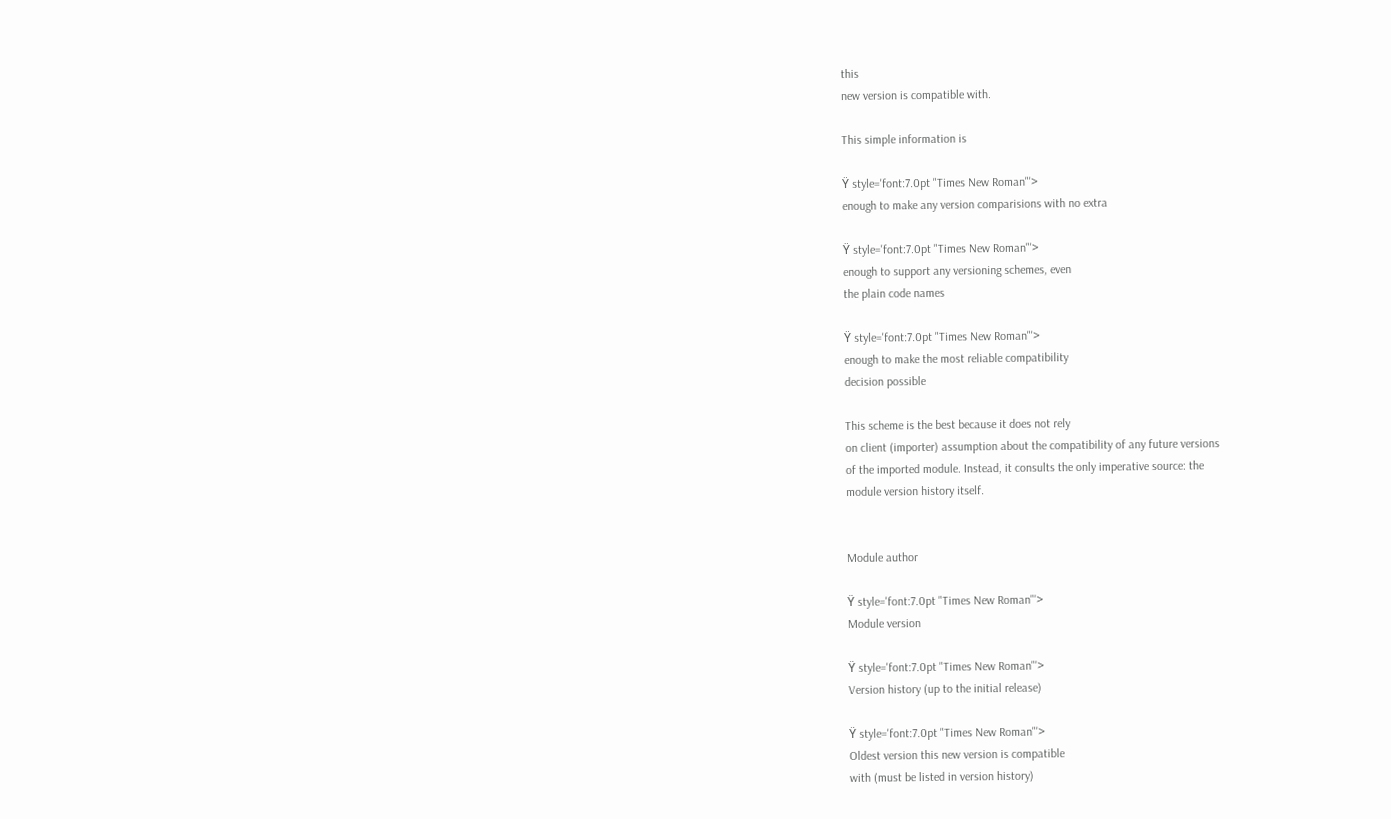this
new version is compatible with.

This simple information is

Ÿ style='font:7.0pt "Times New Roman"'>
enough to make any version comparisions with no extra

Ÿ style='font:7.0pt "Times New Roman"'>
enough to support any versioning schemes, even
the plain code names

Ÿ style='font:7.0pt "Times New Roman"'>
enough to make the most reliable compatibility
decision possible

This scheme is the best because it does not rely
on client (importer) assumption about the compatibility of any future versions
of the imported module. Instead, it consults the only imperative source: the
module version history itself.


Module author

Ÿ style='font:7.0pt "Times New Roman"'>
Module version

Ÿ style='font:7.0pt "Times New Roman"'>
Version history (up to the initial release)

Ÿ style='font:7.0pt "Times New Roman"'>
Oldest version this new version is compatible
with (must be listed in version history)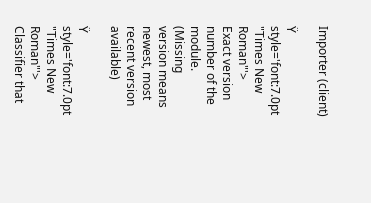Importer (client)

Ÿ style='font:7.0pt "Times New Roman"'>
Exact version number of the module. (Missing
version means newest, most recent version available)

Ÿ style='font:7.0pt "Times New Roman"'>
Classifier that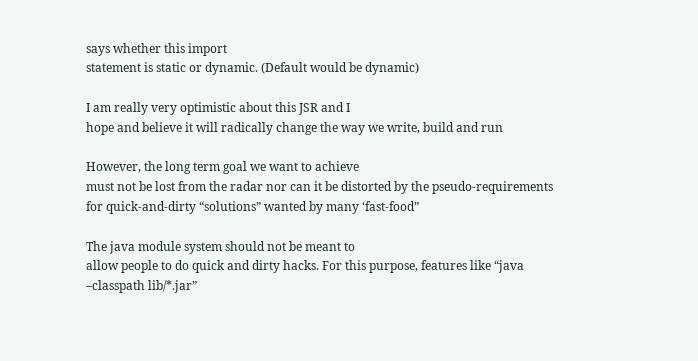says whether this import
statement is static or dynamic. (Default would be dynamic)

I am really very optimistic about this JSR and I
hope and believe it will radically change the way we write, build and run

However, the long term goal we want to achieve
must not be lost from the radar nor can it be distorted by the pseudo‑requirements
for quick‑and‑dirty “solutions” wanted by many ‘fast‑food”

The java module system should not be meant to
allow people to do quick and dirty hacks. For this purpose, features like “java
–classpath lib/*.jar”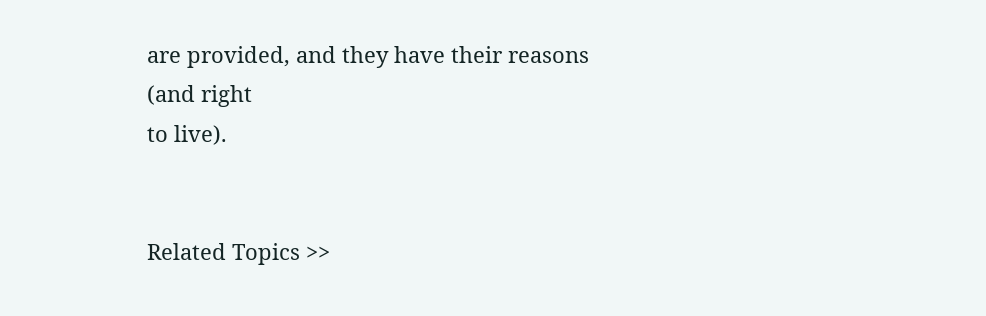are provided, and they have their reasons (and right
to live).


Related Topics >>